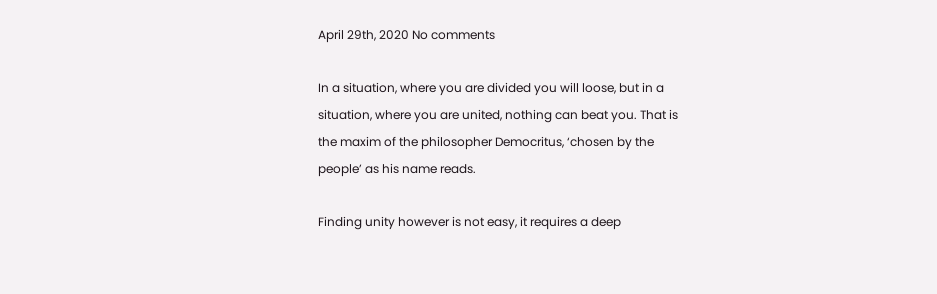April 29th, 2020 No comments

In a situation, where you are divided you will loose, but in a situation, where you are united, nothing can beat you. That is the maxim of the philosopher Democritus, ‘chosen by the people’ as his name reads.

Finding unity however is not easy, it requires a deep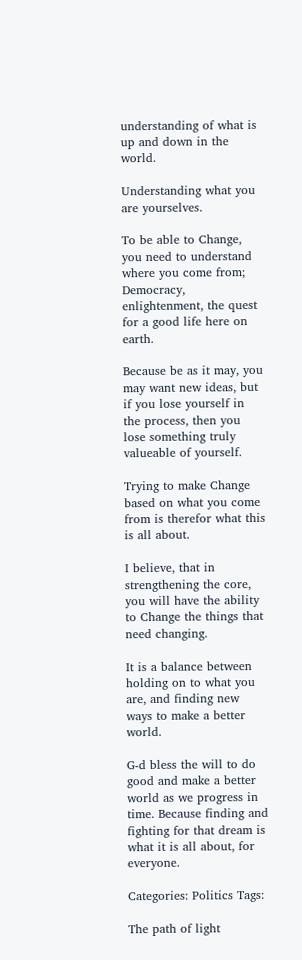understanding of what is up and down in the world.

Understanding what you are yourselves.

To be able to Change, you need to understand where you come from; Democracy, enlightenment, the quest for a good life here on earth.

Because be as it may, you may want new ideas, but if you lose yourself in the process, then you lose something truly valueable of yourself.

Trying to make Change based on what you come from is therefor what this is all about.

I believe, that in strengthening the core, you will have the ability to Change the things that need changing.

It is a balance between holding on to what you are, and finding new ways to make a better world.

G-d bless the will to do good and make a better world as we progress in time. Because finding and fighting for that dream is what it is all about, for everyone.

Categories: Politics Tags:

The path of light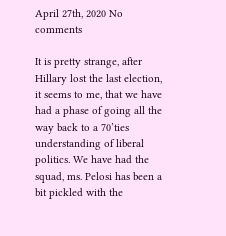April 27th, 2020 No comments

It is pretty strange, after Hillary lost the last election, it seems to me, that we have had a phase of going all the way back to a 70’ties understanding of liberal politics. We have had the squad, ms. Pelosi has been a bit pickled with the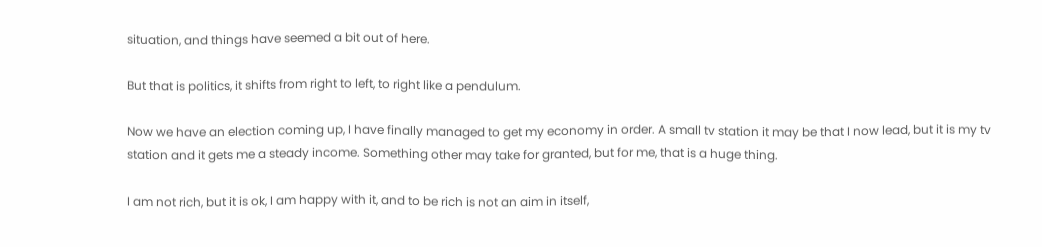situation, and things have seemed a bit out of here.

But that is politics, it shifts from right to left, to right like a pendulum.

Now we have an election coming up, I have finally managed to get my economy in order. A small tv station it may be that I now lead, but it is my tv station and it gets me a steady income. Something other may take for granted, but for me, that is a huge thing.

I am not rich, but it is ok, I am happy with it, and to be rich is not an aim in itself,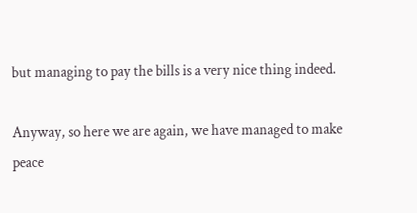but managing to pay the bills is a very nice thing indeed.

Anyway, so here we are again, we have managed to make peace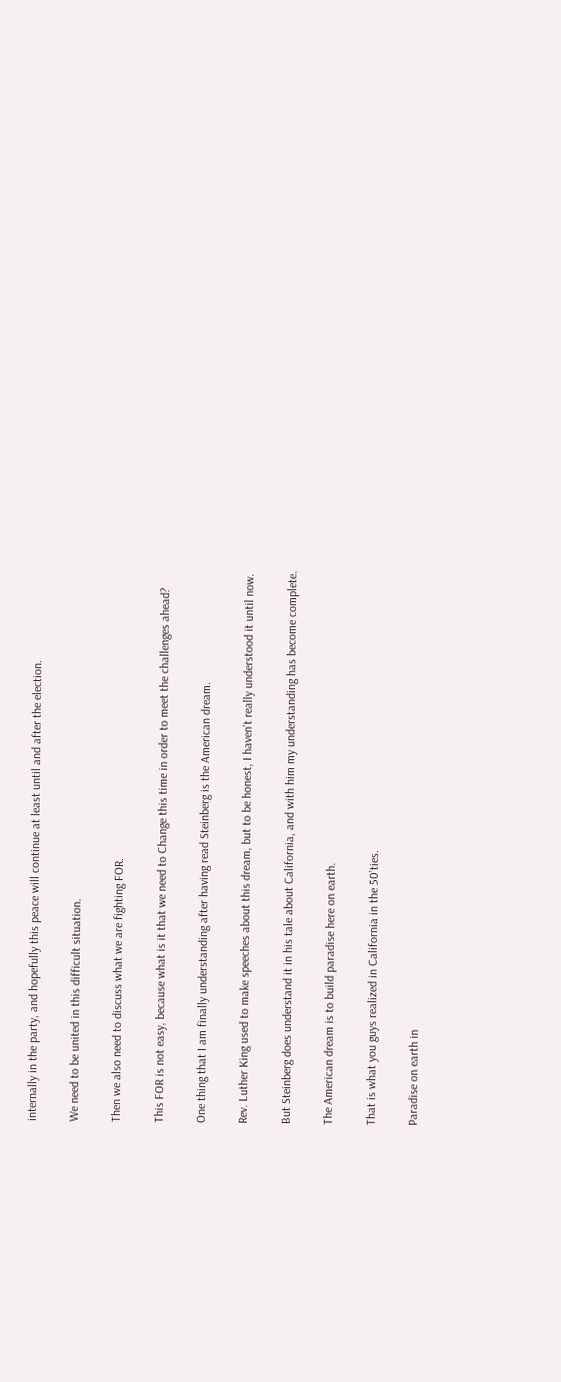internally in the party, and hopefully this peace will continue at least until and after the election.

We need to be united in this difficult situation.

Then we also need to discuss what we are fighting FOR.

This FOR is not easy, because what is it that we need to Change this time in order to meet the challenges ahead?

One thing that I am finally understanding after having read Steinberg is the American dream.

Rev. Luther King used to make speeches about this dream, but to be honest, I haven’t really understood it until now.

But Steinberg does understand it in his tale about California, and with him my understanding has become complete.

The American dream is to build paradise here on earth.

That is what you guys realized in California in the 50’ties.

Paradise on earth in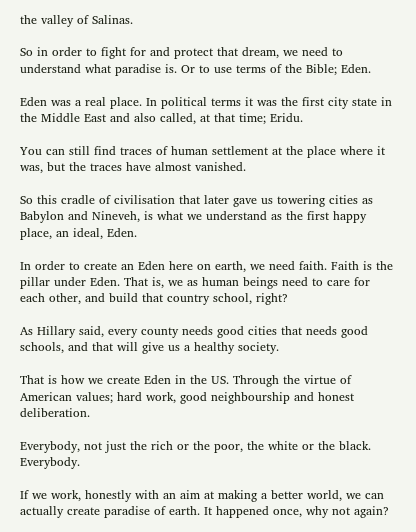the valley of Salinas.

So in order to fight for and protect that dream, we need to understand what paradise is. Or to use terms of the Bible; Eden.

Eden was a real place. In political terms it was the first city state in the Middle East and also called, at that time; Eridu.

You can still find traces of human settlement at the place where it was, but the traces have almost vanished.

So this cradle of civilisation that later gave us towering cities as Babylon and Nineveh, is what we understand as the first happy place, an ideal, Eden.

In order to create an Eden here on earth, we need faith. Faith is the pillar under Eden. That is, we as human beings need to care for each other, and build that country school, right?

As Hillary said, every county needs good cities that needs good schools, and that will give us a healthy society.

That is how we create Eden in the US. Through the virtue of American values; hard work, good neighbourship and honest deliberation.

Everybody, not just the rich or the poor, the white or the black. Everybody.

If we work, honestly with an aim at making a better world, we can actually create paradise of earth. It happened once, why not again?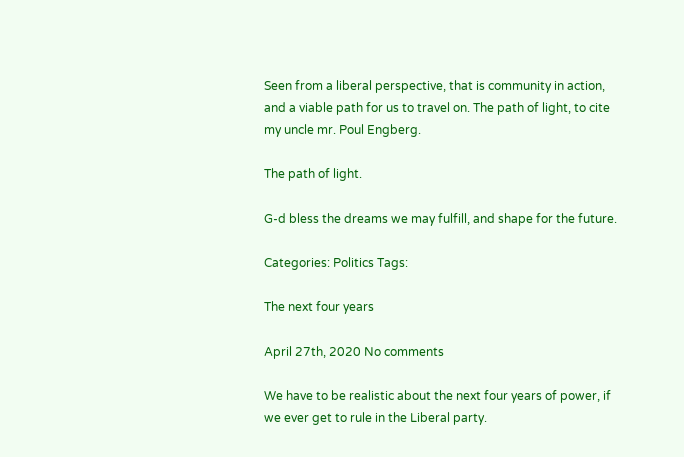Seen from a liberal perspective, that is community in action, and a viable path for us to travel on. The path of light, to cite my uncle mr. Poul Engberg.

The path of light.

G-d bless the dreams we may fulfill, and shape for the future.

Categories: Politics Tags:

The next four years

April 27th, 2020 No comments

We have to be realistic about the next four years of power, if we ever get to rule in the Liberal party.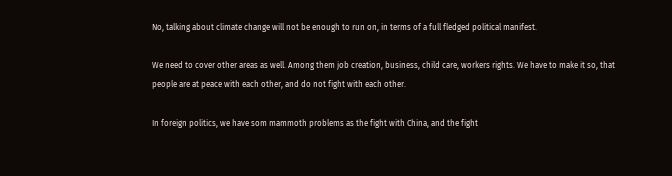No, talking about climate change will not be enough to run on, in terms of a full fledged political manifest.

We need to cover other areas as well. Among them job creation, business, child care, workers rights. We have to make it so, that people are at peace with each other, and do not fight with each other.

In foreign politics, we have som mammoth problems as the fight with China, and the fight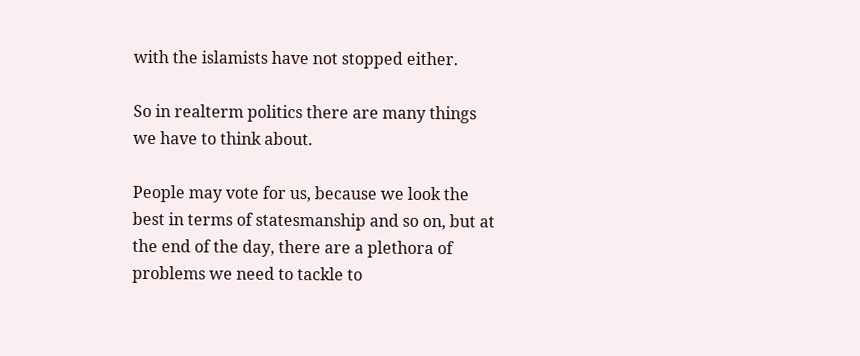with the islamists have not stopped either.

So in realterm politics there are many things we have to think about.

People may vote for us, because we look the best in terms of statesmanship and so on, but at the end of the day, there are a plethora of problems we need to tackle to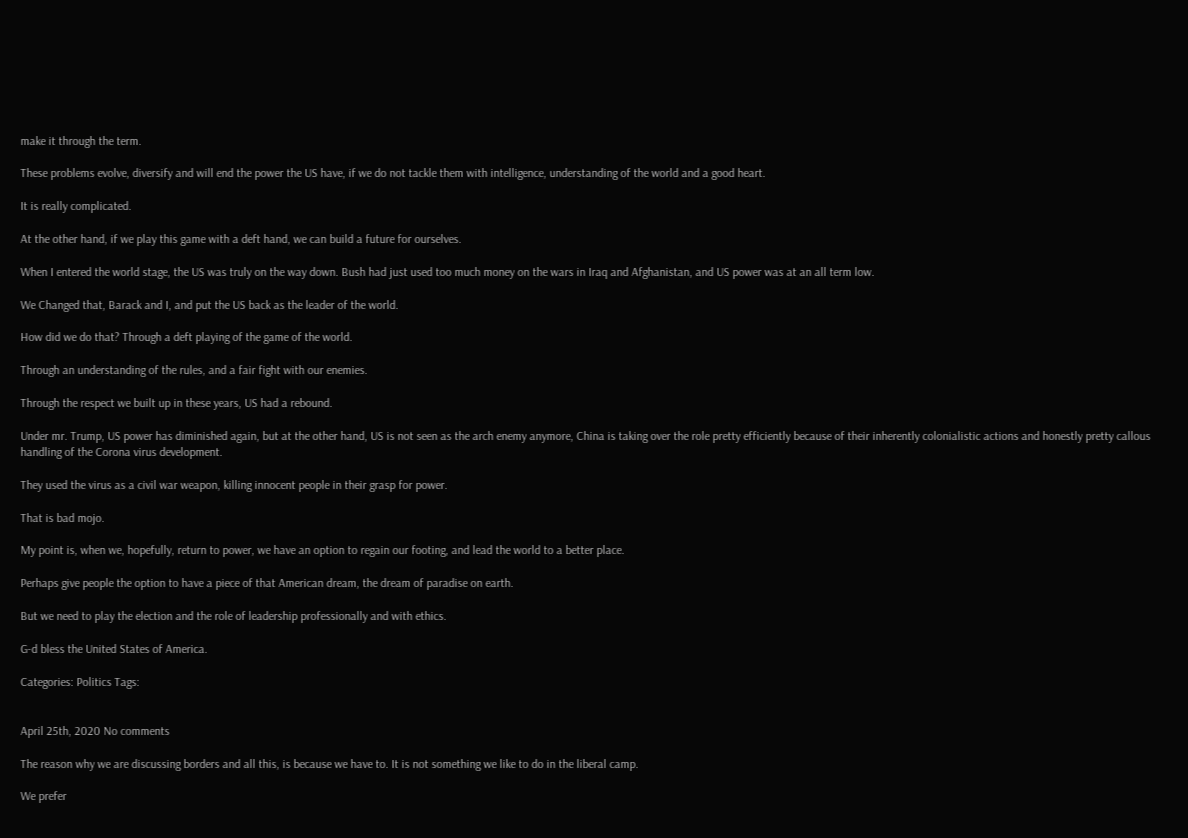make it through the term.

These problems evolve, diversify and will end the power the US have, if we do not tackle them with intelligence, understanding of the world and a good heart.

It is really complicated.

At the other hand, if we play this game with a deft hand, we can build a future for ourselves.

When I entered the world stage, the US was truly on the way down. Bush had just used too much money on the wars in Iraq and Afghanistan, and US power was at an all term low.

We Changed that, Barack and I, and put the US back as the leader of the world.

How did we do that? Through a deft playing of the game of the world.

Through an understanding of the rules, and a fair fight with our enemies.

Through the respect we built up in these years, US had a rebound.

Under mr. Trump, US power has diminished again, but at the other hand, US is not seen as the arch enemy anymore, China is taking over the role pretty efficiently because of their inherently colonialistic actions and honestly pretty callous handling of the Corona virus development.

They used the virus as a civil war weapon, killing innocent people in their grasp for power.

That is bad mojo.

My point is, when we, hopefully, return to power, we have an option to regain our footing, and lead the world to a better place.

Perhaps give people the option to have a piece of that American dream, the dream of paradise on earth.

But we need to play the election and the role of leadership professionally and with ethics.

G-d bless the United States of America.

Categories: Politics Tags:


April 25th, 2020 No comments

The reason why we are discussing borders and all this, is because we have to. It is not something we like to do in the liberal camp.

We prefer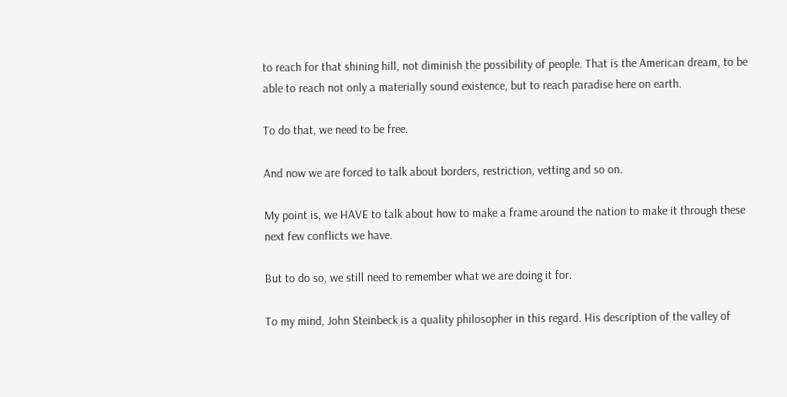to reach for that shining hill, not diminish the possibility of people. That is the American dream, to be able to reach not only a materially sound existence, but to reach paradise here on earth.

To do that, we need to be free.

And now we are forced to talk about borders, restriction, vetting and so on.

My point is, we HAVE to talk about how to make a frame around the nation to make it through these next few conflicts we have.

But to do so, we still need to remember what we are doing it for.

To my mind, John Steinbeck is a quality philosopher in this regard. His description of the valley of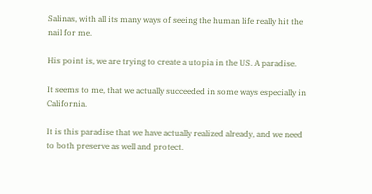Salinas, with all its many ways of seeing the human life really hit the nail for me.

His point is, we are trying to create a utopia in the US. A paradise.

It seems to me, that we actually succeeded in some ways especially in California.

It is this paradise that we have actually realized already, and we need to both preserve as well and protect.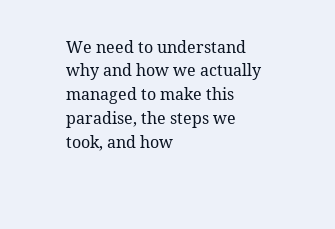We need to understand why and how we actually managed to make this paradise, the steps we took, and how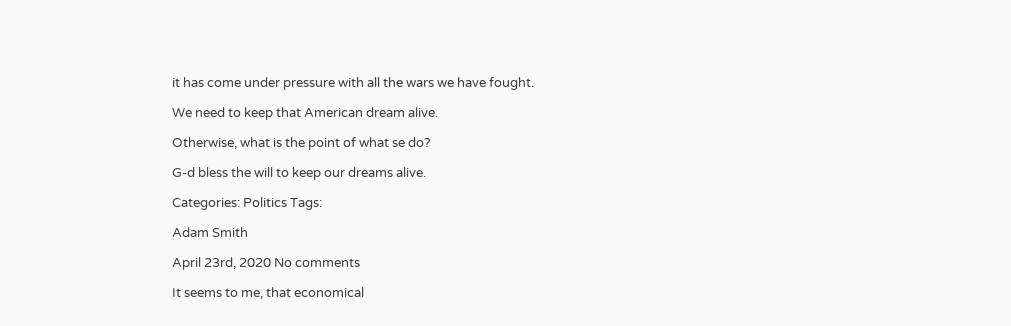it has come under pressure with all the wars we have fought.

We need to keep that American dream alive.

Otherwise, what is the point of what se do?

G-d bless the will to keep our dreams alive.

Categories: Politics Tags:

Adam Smith

April 23rd, 2020 No comments

It seems to me, that economical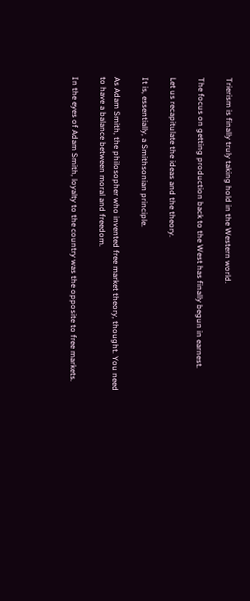Trierism is finally truly taking hold in the Western world.

The focus on getting production back to the West has finally begun in earnest.

Let us recapitulate the ideas and the theory.

It is, essentially, a Smithsonian principle.

As Adam Smith, the philosopher who invented free market theory, thought. You need to have a balance between moral and freedom.

In the eyes of Adam Smith, loyalty to the country was the opposite to free markets.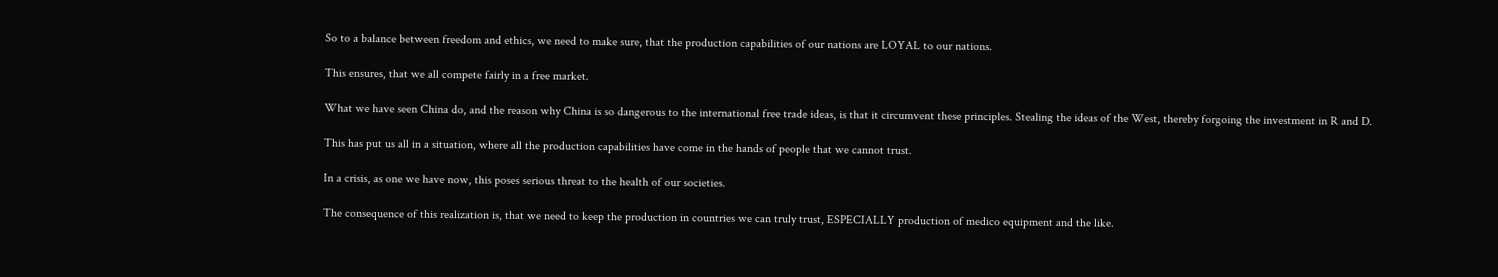So to a balance between freedom and ethics, we need to make sure, that the production capabilities of our nations are LOYAL to our nations.

This ensures, that we all compete fairly in a free market.

What we have seen China do, and the reason why China is so dangerous to the international free trade ideas, is that it circumvent these principles. Stealing the ideas of the West, thereby forgoing the investment in R and D.

This has put us all in a situation, where all the production capabilities have come in the hands of people that we cannot trust.

In a crisis, as one we have now, this poses serious threat to the health of our societies.

The consequence of this realization is, that we need to keep the production in countries we can truly trust, ESPECIALLY production of medico equipment and the like.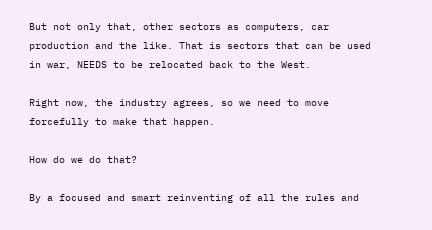But not only that, other sectors as computers, car production and the like. That is sectors that can be used in war, NEEDS to be relocated back to the West.

Right now, the industry agrees, so we need to move forcefully to make that happen.

How do we do that?

By a focused and smart reinventing of all the rules and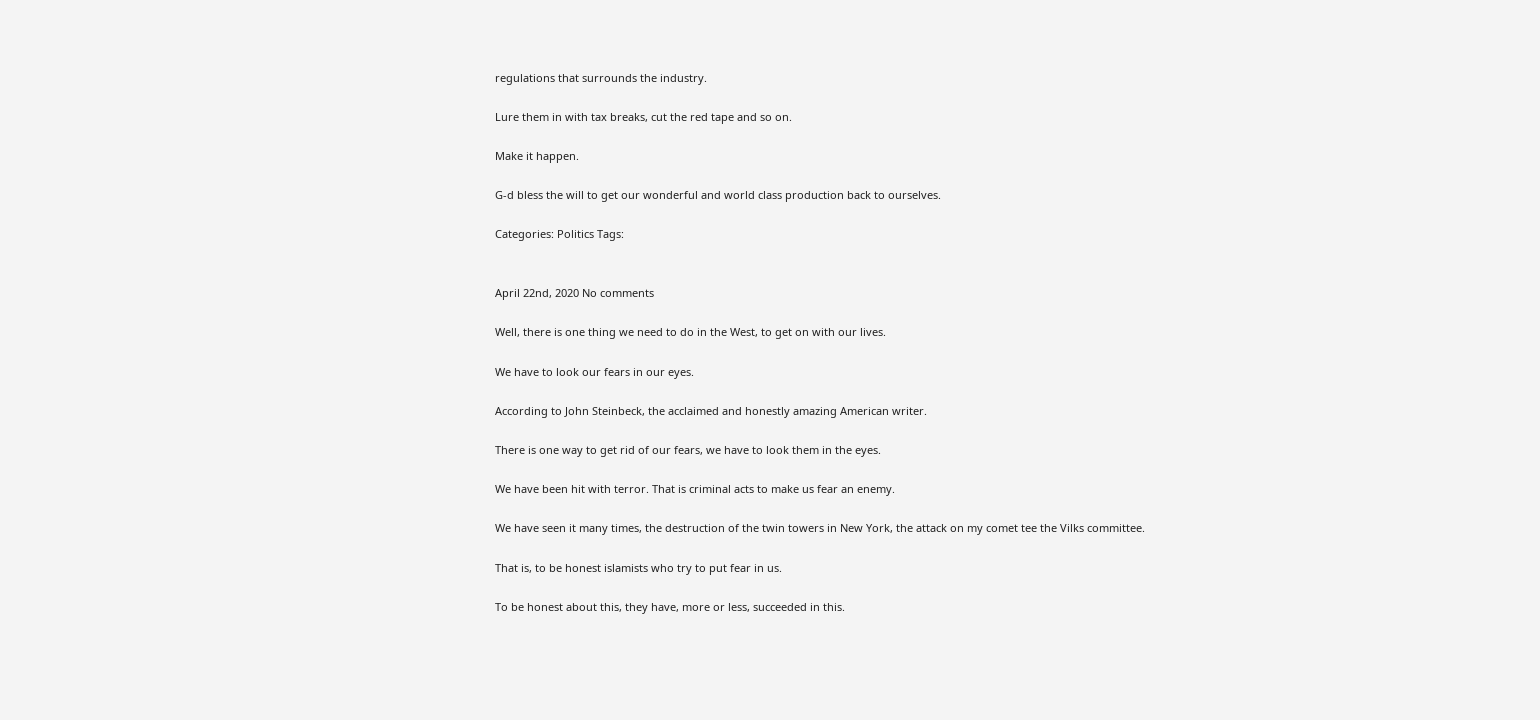regulations that surrounds the industry.

Lure them in with tax breaks, cut the red tape and so on.

Make it happen.

G-d bless the will to get our wonderful and world class production back to ourselves.

Categories: Politics Tags:


April 22nd, 2020 No comments

Well, there is one thing we need to do in the West, to get on with our lives.

We have to look our fears in our eyes.

According to John Steinbeck, the acclaimed and honestly amazing American writer.

There is one way to get rid of our fears, we have to look them in the eyes.

We have been hit with terror. That is criminal acts to make us fear an enemy.

We have seen it many times, the destruction of the twin towers in New York, the attack on my comet tee the Vilks committee.

That is, to be honest islamists who try to put fear in us.

To be honest about this, they have, more or less, succeeded in this.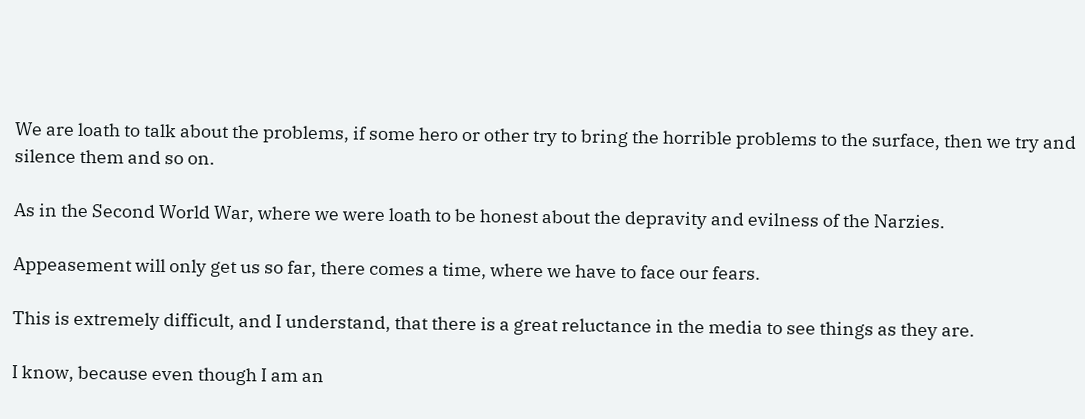We are loath to talk about the problems, if some hero or other try to bring the horrible problems to the surface, then we try and silence them and so on.

As in the Second World War, where we were loath to be honest about the depravity and evilness of the Narzies.

Appeasement will only get us so far, there comes a time, where we have to face our fears.

This is extremely difficult, and I understand, that there is a great reluctance in the media to see things as they are.

I know, because even though I am an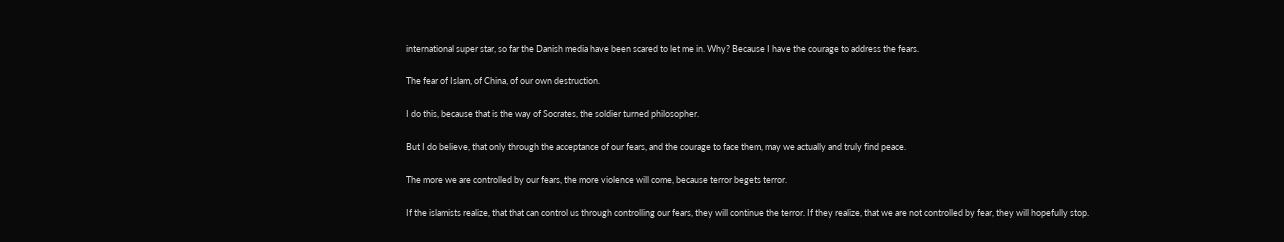international super star, so far the Danish media have been scared to let me in. Why? Because I have the courage to address the fears.

The fear of Islam, of China, of our own destruction.

I do this, because that is the way of Socrates, the soldier turned philosopher.

But I do believe, that only through the acceptance of our fears, and the courage to face them, may we actually and truly find peace.

The more we are controlled by our fears, the more violence will come, because terror begets terror.

If the islamists realize, that that can control us through controlling our fears, they will continue the terror. If they realize, that we are not controlled by fear, they will hopefully stop.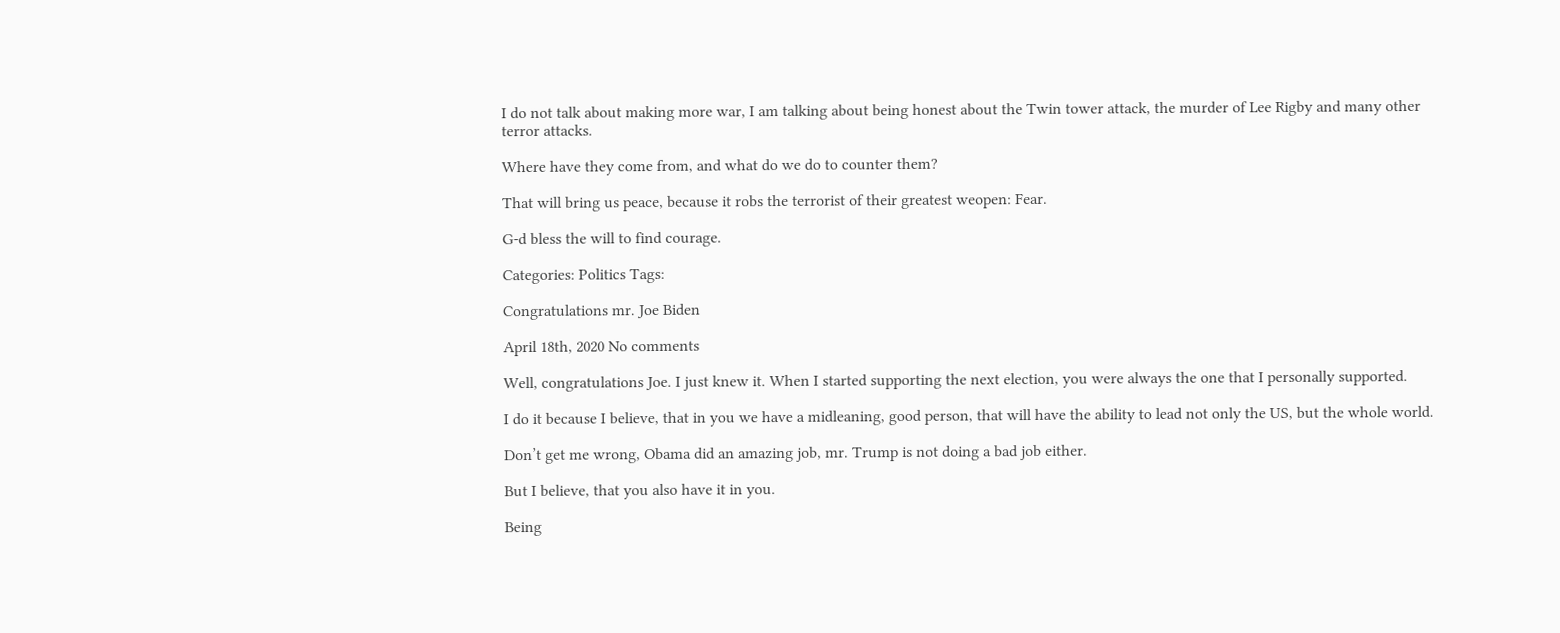I do not talk about making more war, I am talking about being honest about the Twin tower attack, the murder of Lee Rigby and many other terror attacks.

Where have they come from, and what do we do to counter them?

That will bring us peace, because it robs the terrorist of their greatest weopen: Fear.

G-d bless the will to find courage.

Categories: Politics Tags:

Congratulations mr. Joe Biden

April 18th, 2020 No comments

Well, congratulations Joe. I just knew it. When I started supporting the next election, you were always the one that I personally supported.

I do it because I believe, that in you we have a midleaning, good person, that will have the ability to lead not only the US, but the whole world.

Don’t get me wrong, Obama did an amazing job, mr. Trump is not doing a bad job either.

But I believe, that you also have it in you.

Being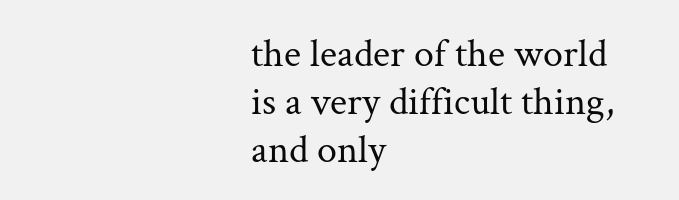the leader of the world is a very difficult thing, and only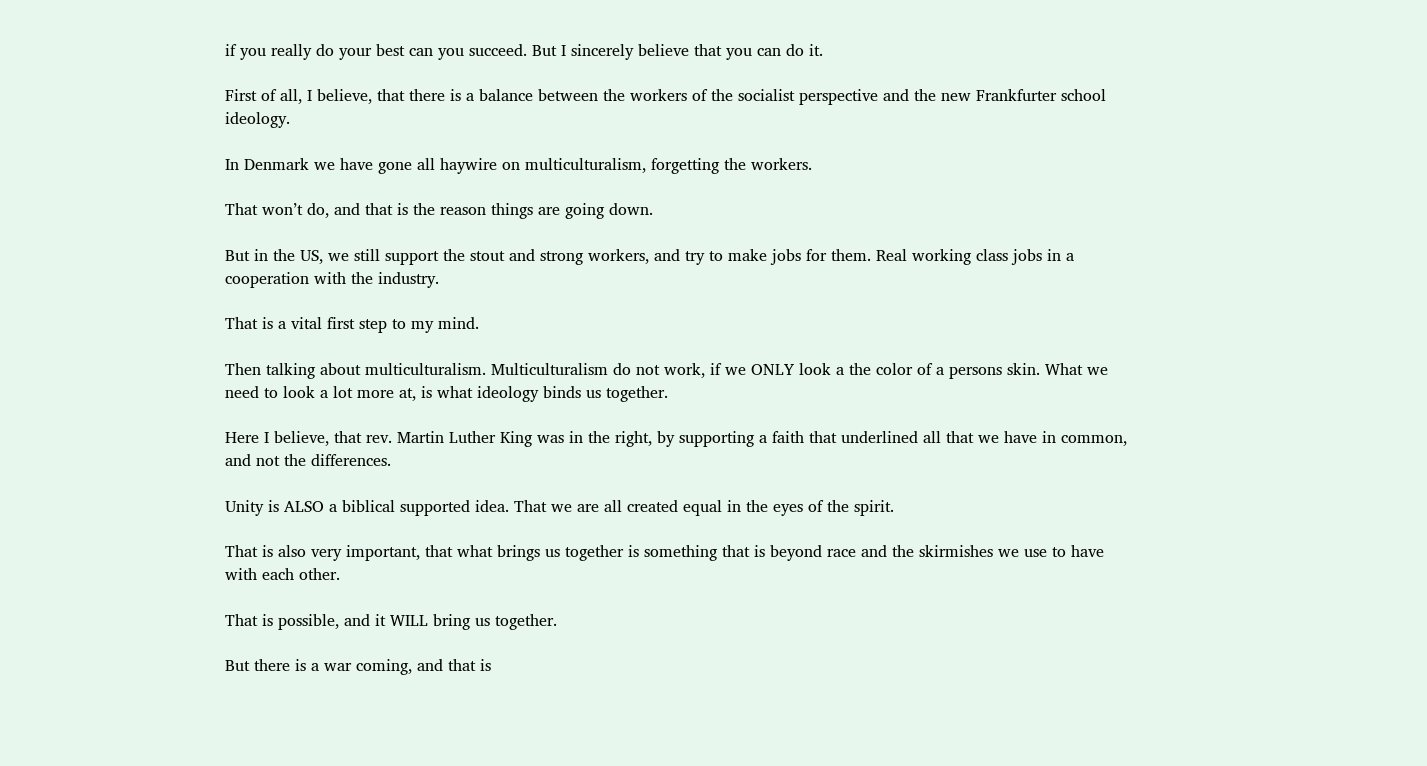if you really do your best can you succeed. But I sincerely believe that you can do it.

First of all, I believe, that there is a balance between the workers of the socialist perspective and the new Frankfurter school ideology.

In Denmark we have gone all haywire on multiculturalism, forgetting the workers.

That won’t do, and that is the reason things are going down.

But in the US, we still support the stout and strong workers, and try to make jobs for them. Real working class jobs in a cooperation with the industry.

That is a vital first step to my mind.

Then talking about multiculturalism. Multiculturalism do not work, if we ONLY look a the color of a persons skin. What we need to look a lot more at, is what ideology binds us together.

Here I believe, that rev. Martin Luther King was in the right, by supporting a faith that underlined all that we have in common, and not the differences.

Unity is ALSO a biblical supported idea. That we are all created equal in the eyes of the spirit.

That is also very important, that what brings us together is something that is beyond race and the skirmishes we use to have with each other.

That is possible, and it WILL bring us together.

But there is a war coming, and that is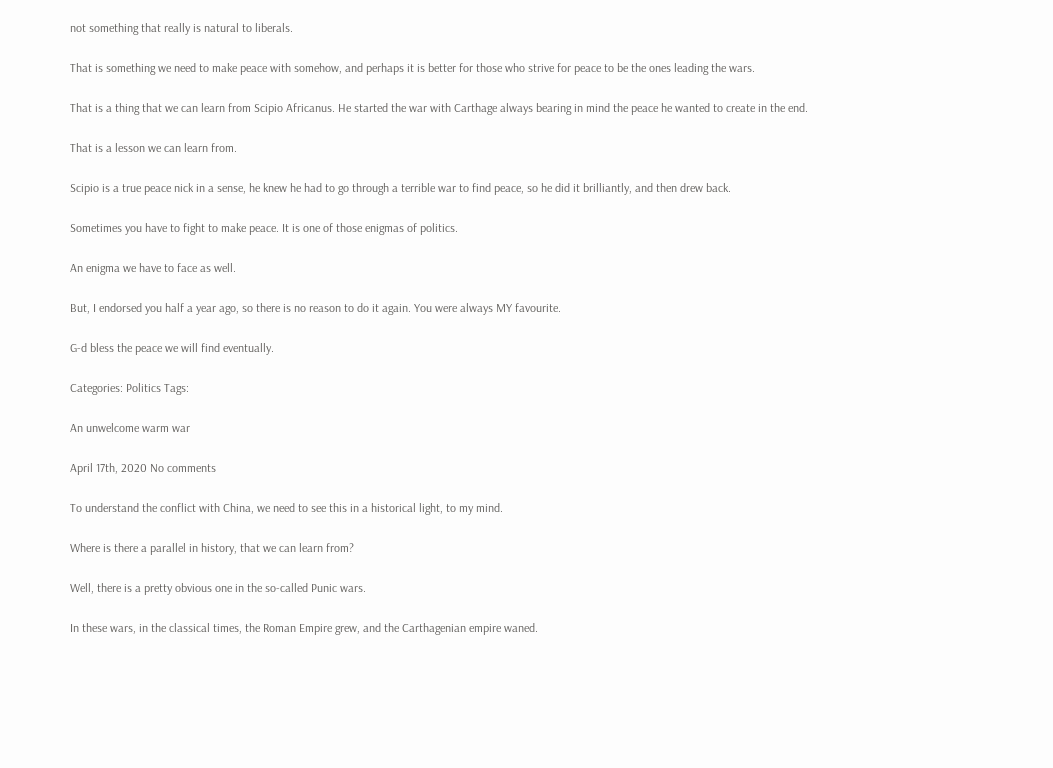not something that really is natural to liberals.

That is something we need to make peace with somehow, and perhaps it is better for those who strive for peace to be the ones leading the wars.

That is a thing that we can learn from Scipio Africanus. He started the war with Carthage always bearing in mind the peace he wanted to create in the end.

That is a lesson we can learn from.

Scipio is a true peace nick in a sense, he knew he had to go through a terrible war to find peace, so he did it brilliantly, and then drew back.

Sometimes you have to fight to make peace. It is one of those enigmas of politics.

An enigma we have to face as well.

But, I endorsed you half a year ago, so there is no reason to do it again. You were always MY favourite.

G-d bless the peace we will find eventually.

Categories: Politics Tags:

An unwelcome warm war

April 17th, 2020 No comments

To understand the conflict with China, we need to see this in a historical light, to my mind.

Where is there a parallel in history, that we can learn from?

Well, there is a pretty obvious one in the so-called Punic wars.

In these wars, in the classical times, the Roman Empire grew, and the Carthagenian empire waned.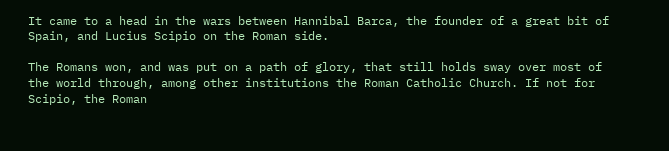It came to a head in the wars between Hannibal Barca, the founder of a great bit of Spain, and Lucius Scipio on the Roman side.

The Romans won, and was put on a path of glory, that still holds sway over most of the world through, among other institutions the Roman Catholic Church. If not for Scipio, the Roman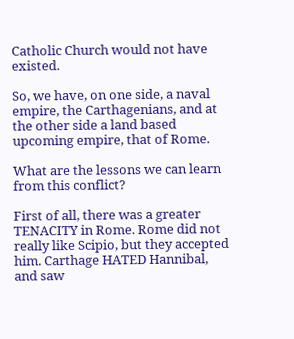Catholic Church would not have existed.

So, we have, on one side, a naval empire, the Carthagenians, and at the other side a land based upcoming empire, that of Rome.

What are the lessons we can learn from this conflict?

First of all, there was a greater TENACITY in Rome. Rome did not really like Scipio, but they accepted him. Carthage HATED Hannibal, and saw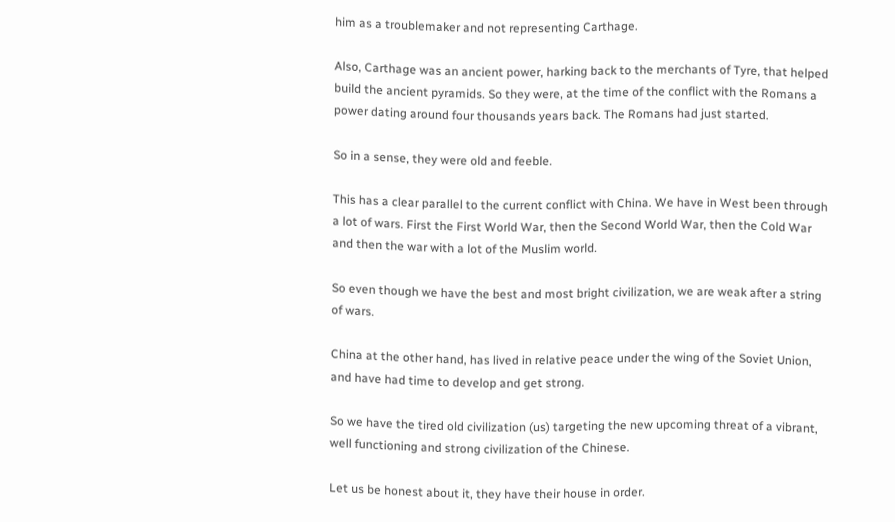him as a troublemaker and not representing Carthage.

Also, Carthage was an ancient power, harking back to the merchants of Tyre, that helped build the ancient pyramids. So they were, at the time of the conflict with the Romans a power dating around four thousands years back. The Romans had just started.

So in a sense, they were old and feeble.

This has a clear parallel to the current conflict with China. We have in West been through a lot of wars. First the First World War, then the Second World War, then the Cold War and then the war with a lot of the Muslim world.

So even though we have the best and most bright civilization, we are weak after a string of wars.

China at the other hand, has lived in relative peace under the wing of the Soviet Union, and have had time to develop and get strong.

So we have the tired old civilization (us) targeting the new upcoming threat of a vibrant, well functioning and strong civilization of the Chinese.

Let us be honest about it, they have their house in order.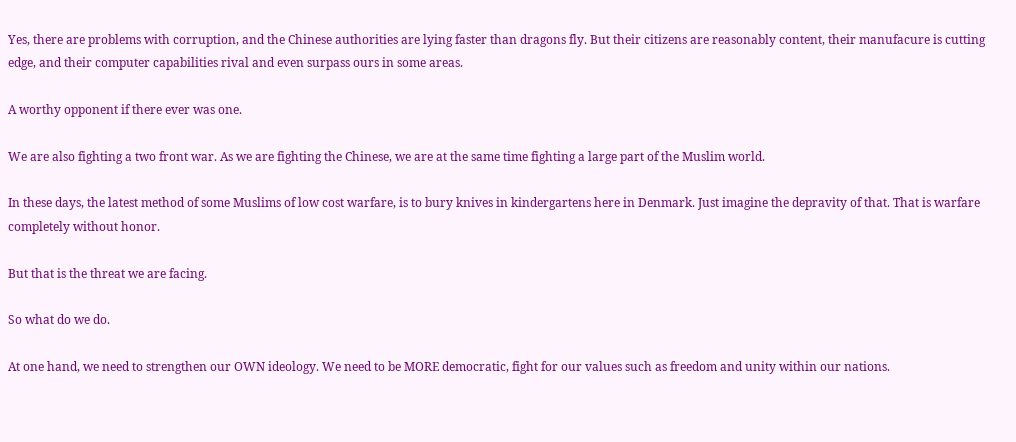Yes, there are problems with corruption, and the Chinese authorities are lying faster than dragons fly. But their citizens are reasonably content, their manufacure is cutting edge, and their computer capabilities rival and even surpass ours in some areas.

A worthy opponent if there ever was one.

We are also fighting a two front war. As we are fighting the Chinese, we are at the same time fighting a large part of the Muslim world.

In these days, the latest method of some Muslims of low cost warfare, is to bury knives in kindergartens here in Denmark. Just imagine the depravity of that. That is warfare completely without honor.

But that is the threat we are facing.

So what do we do.

At one hand, we need to strengthen our OWN ideology. We need to be MORE democratic, fight for our values such as freedom and unity within our nations.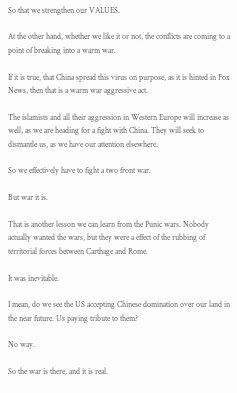So that we strengthen our VALUES.

At the other hand, whether we like it or not, the conflicts are coming to a point of breaking into a warm war.

If it is true, that China spread this virus on purpose, as it is hinted in Fox News, then that is a warm war aggressive act.

The islamists and all their aggression in Western Europe will increase as well, as we are heading for a fight with China. They will seek to dismantle us, as we have our attention elsewhere.

So we effectively have to fight a two front war.

But war it is.

That is another lesson we can learn from the Punic wars. Nobody actually wanted the wars, but they were a effect of the rubbing of territorial forces between Carthage and Rome.

It was inevitable.

I mean, do we see the US accepting Chinese domination over our land in the near future. Us paying tribute to them?

No way.

So the war is there, and it is real.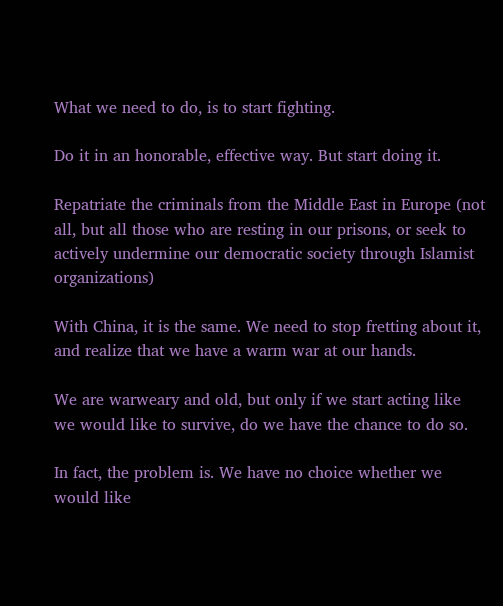What we need to do, is to start fighting.

Do it in an honorable, effective way. But start doing it.

Repatriate the criminals from the Middle East in Europe (not all, but all those who are resting in our prisons, or seek to actively undermine our democratic society through Islamist organizations)

With China, it is the same. We need to stop fretting about it, and realize that we have a warm war at our hands.

We are warweary and old, but only if we start acting like we would like to survive, do we have the chance to do so.

In fact, the problem is. We have no choice whether we would like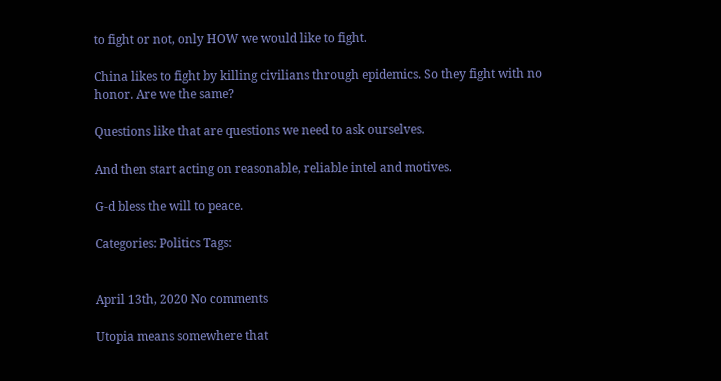to fight or not, only HOW we would like to fight.

China likes to fight by killing civilians through epidemics. So they fight with no honor. Are we the same?

Questions like that are questions we need to ask ourselves.

And then start acting on reasonable, reliable intel and motives.

G-d bless the will to peace.

Categories: Politics Tags:


April 13th, 2020 No comments

Utopia means somewhere that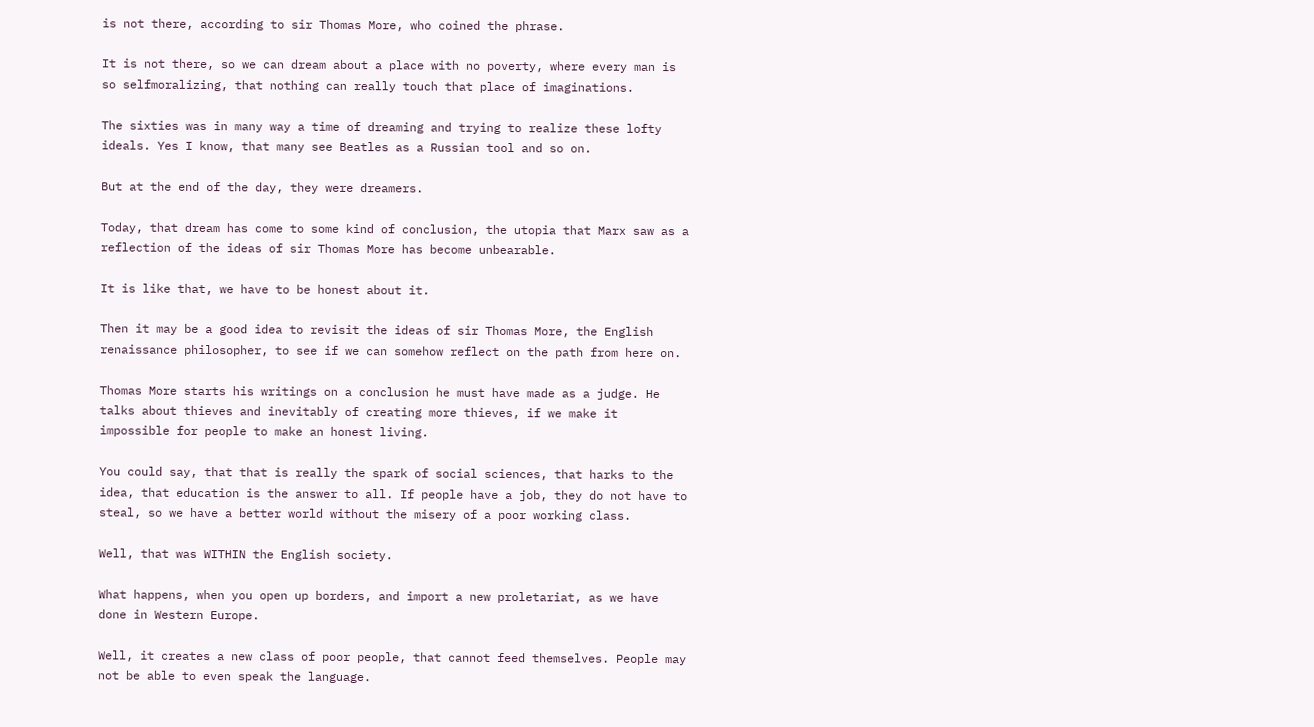is not there, according to sir Thomas More, who coined the phrase.

It is not there, so we can dream about a place with no poverty, where every man is so selfmoralizing, that nothing can really touch that place of imaginations.

The sixties was in many way a time of dreaming and trying to realize these lofty ideals. Yes I know, that many see Beatles as a Russian tool and so on.

But at the end of the day, they were dreamers.

Today, that dream has come to some kind of conclusion, the utopia that Marx saw as a reflection of the ideas of sir Thomas More has become unbearable.

It is like that, we have to be honest about it.

Then it may be a good idea to revisit the ideas of sir Thomas More, the English renaissance philosopher, to see if we can somehow reflect on the path from here on.

Thomas More starts his writings on a conclusion he must have made as a judge. He talks about thieves and inevitably of creating more thieves, if we make it impossible for people to make an honest living.

You could say, that that is really the spark of social sciences, that harks to the idea, that education is the answer to all. If people have a job, they do not have to steal, so we have a better world without the misery of a poor working class.

Well, that was WITHIN the English society.

What happens, when you open up borders, and import a new proletariat, as we have done in Western Europe.

Well, it creates a new class of poor people, that cannot feed themselves. People may not be able to even speak the language.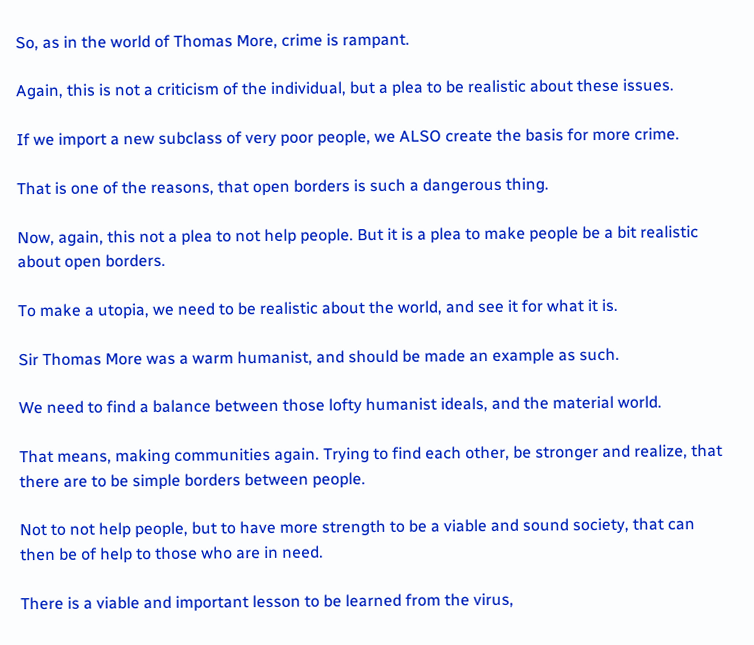So, as in the world of Thomas More, crime is rampant.

Again, this is not a criticism of the individual, but a plea to be realistic about these issues.

If we import a new subclass of very poor people, we ALSO create the basis for more crime.

That is one of the reasons, that open borders is such a dangerous thing.

Now, again, this not a plea to not help people. But it is a plea to make people be a bit realistic about open borders.

To make a utopia, we need to be realistic about the world, and see it for what it is.

Sir Thomas More was a warm humanist, and should be made an example as such.

We need to find a balance between those lofty humanist ideals, and the material world.

That means, making communities again. Trying to find each other, be stronger and realize, that there are to be simple borders between people.

Not to not help people, but to have more strength to be a viable and sound society, that can then be of help to those who are in need.

There is a viable and important lesson to be learned from the virus,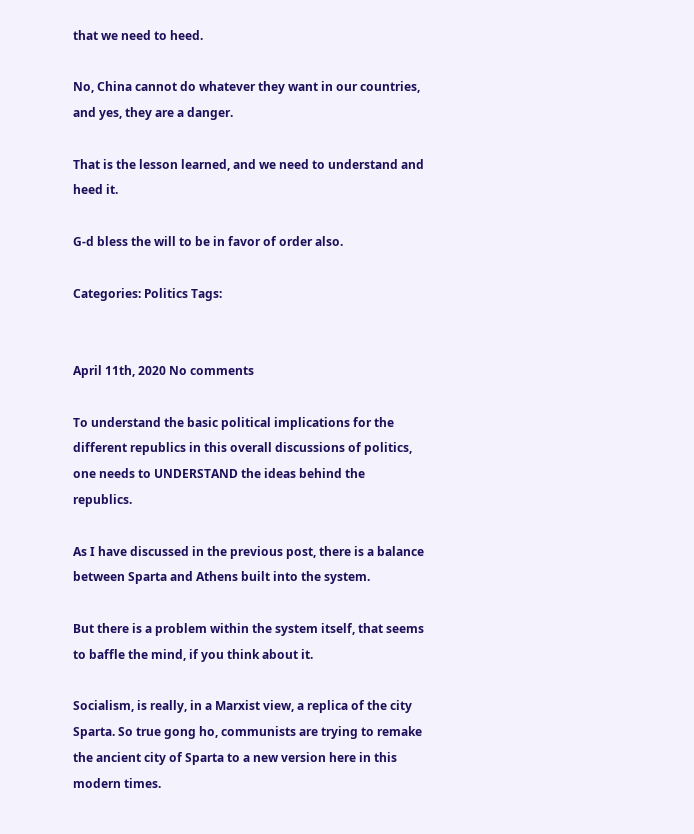that we need to heed.

No, China cannot do whatever they want in our countries, and yes, they are a danger.

That is the lesson learned, and we need to understand and heed it.

G-d bless the will to be in favor of order also.

Categories: Politics Tags:


April 11th, 2020 No comments

To understand the basic political implications for the different republics in this overall discussions of politics, one needs to UNDERSTAND the ideas behind the republics.

As I have discussed in the previous post, there is a balance between Sparta and Athens built into the system.

But there is a problem within the system itself, that seems to baffle the mind, if you think about it.

Socialism, is really, in a Marxist view, a replica of the city Sparta. So true gong ho, communists are trying to remake the ancient city of Sparta to a new version here in this modern times.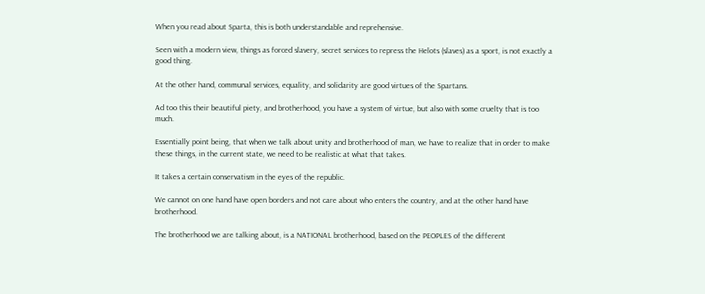When you read about Sparta, this is both understandable and reprehensive.

Seen with a modern view, things as forced slavery, secret services to repress the Helots (slaves) as a sport, is not exactly a good thing.

At the other hand, communal services, equality, and solidarity are good virtues of the Spartans.

Ad too this their beautiful piety, and brotherhood, you have a system of virtue, but also with some cruelty that is too much.

Essentially point being, that when we talk about unity and brotherhood of man, we have to realize that in order to make these things, in the current state, we need to be realistic at what that takes.

It takes a certain conservatism in the eyes of the republic.

We cannot on one hand have open borders and not care about who enters the country, and at the other hand have brotherhood.

The brotherhood we are talking about, is a NATIONAL brotherhood, based on the PEOPLES of the different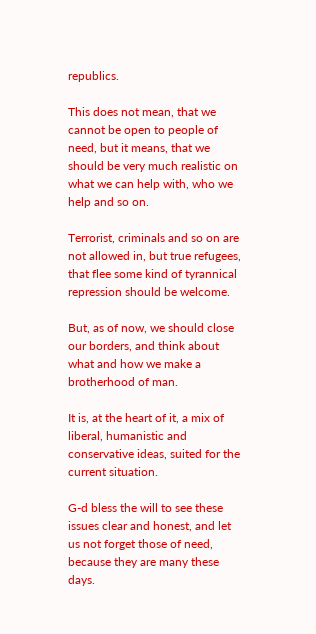republics.

This does not mean, that we cannot be open to people of need, but it means, that we should be very much realistic on what we can help with, who we help and so on.

Terrorist, criminals and so on are not allowed in, but true refugees, that flee some kind of tyrannical repression should be welcome.

But, as of now, we should close our borders, and think about what and how we make a brotherhood of man.

It is, at the heart of it, a mix of liberal, humanistic and conservative ideas, suited for the current situation.

G-d bless the will to see these issues clear and honest, and let us not forget those of need, because they are many these days.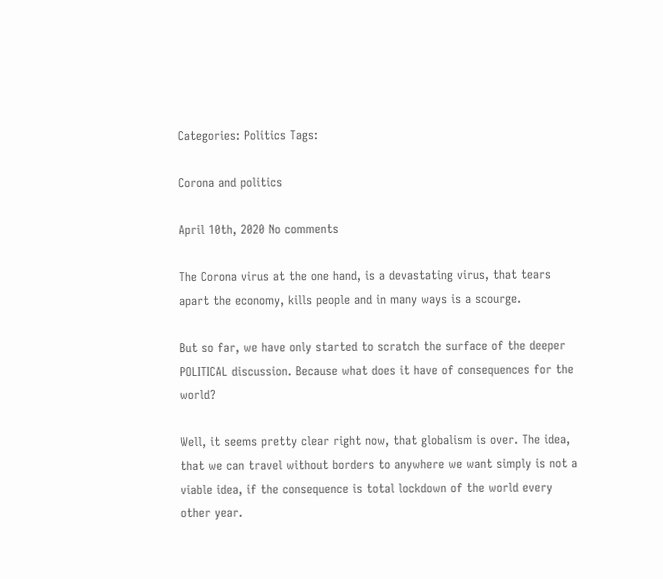Categories: Politics Tags:

Corona and politics

April 10th, 2020 No comments

The Corona virus at the one hand, is a devastating virus, that tears apart the economy, kills people and in many ways is a scourge.

But so far, we have only started to scratch the surface of the deeper POLITICAL discussion. Because what does it have of consequences for the world?

Well, it seems pretty clear right now, that globalism is over. The idea, that we can travel without borders to anywhere we want simply is not a viable idea, if the consequence is total lockdown of the world every other year.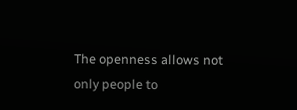The openness allows not only people to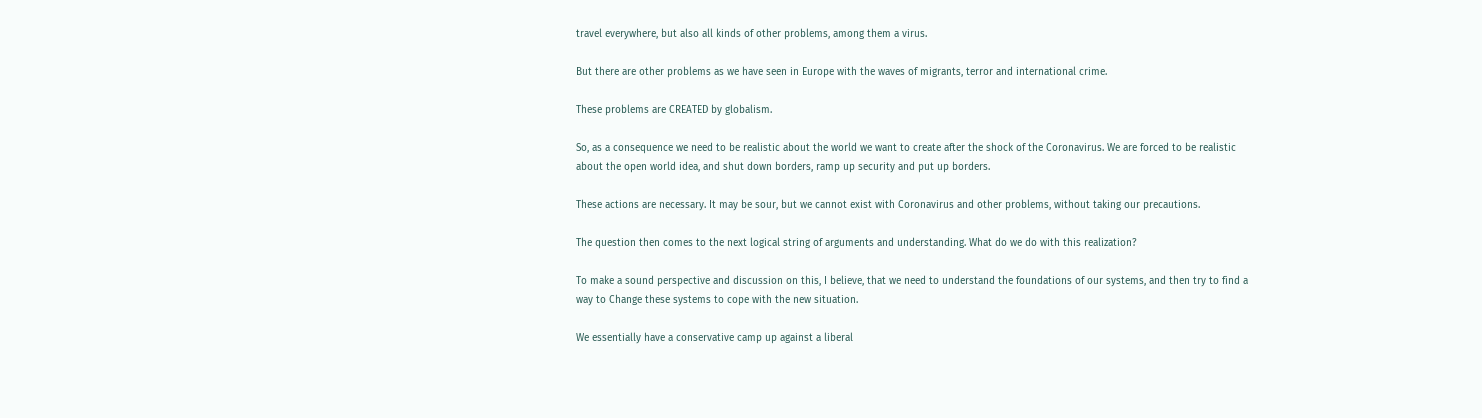travel everywhere, but also all kinds of other problems, among them a virus.

But there are other problems as we have seen in Europe with the waves of migrants, terror and international crime.

These problems are CREATED by globalism.

So, as a consequence we need to be realistic about the world we want to create after the shock of the Coronavirus. We are forced to be realistic about the open world idea, and shut down borders, ramp up security and put up borders.

These actions are necessary. It may be sour, but we cannot exist with Coronavirus and other problems, without taking our precautions.

The question then comes to the next logical string of arguments and understanding. What do we do with this realization?

To make a sound perspective and discussion on this, I believe, that we need to understand the foundations of our systems, and then try to find a way to Change these systems to cope with the new situation.

We essentially have a conservative camp up against a liberal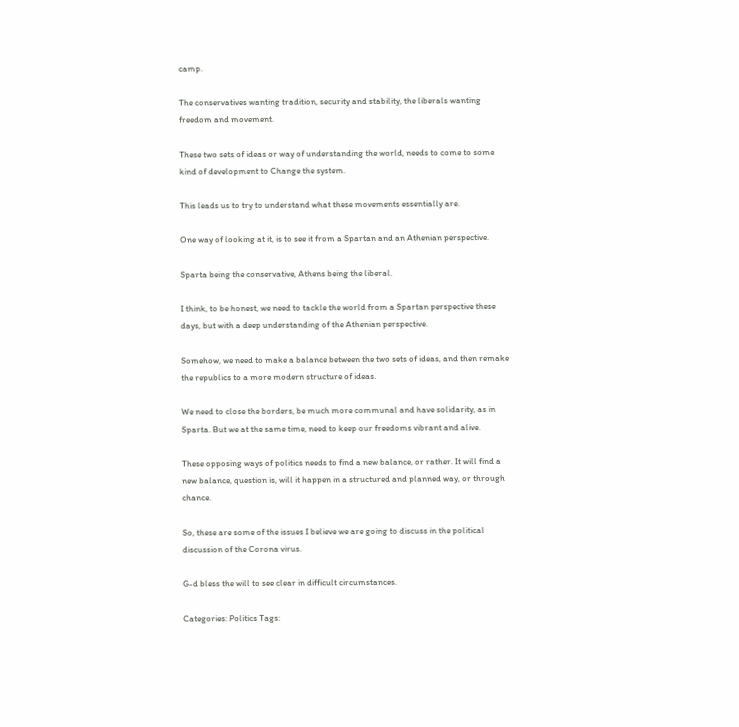camp.

The conservatives wanting tradition, security and stability, the liberals wanting freedom and movement.

These two sets of ideas or way of understanding the world, needs to come to some kind of development to Change the system.

This leads us to try to understand what these movements essentially are.

One way of looking at it, is to see it from a Spartan and an Athenian perspective.

Sparta being the conservative, Athens being the liberal.

I think, to be honest, we need to tackle the world from a Spartan perspective these days, but with a deep understanding of the Athenian perspective.

Somehow, we need to make a balance between the two sets of ideas, and then remake the republics to a more modern structure of ideas.

We need to close the borders, be much more communal and have solidarity, as in Sparta. But we at the same time, need to keep our freedoms vibrant and alive.

These opposing ways of politics needs to find a new balance, or rather. It will find a new balance, question is, will it happen in a structured and planned way, or through chance.

So, these are some of the issues I believe we are going to discuss in the political discussion of the Corona virus.

G-d bless the will to see clear in difficult circumstances.

Categories: Politics Tags: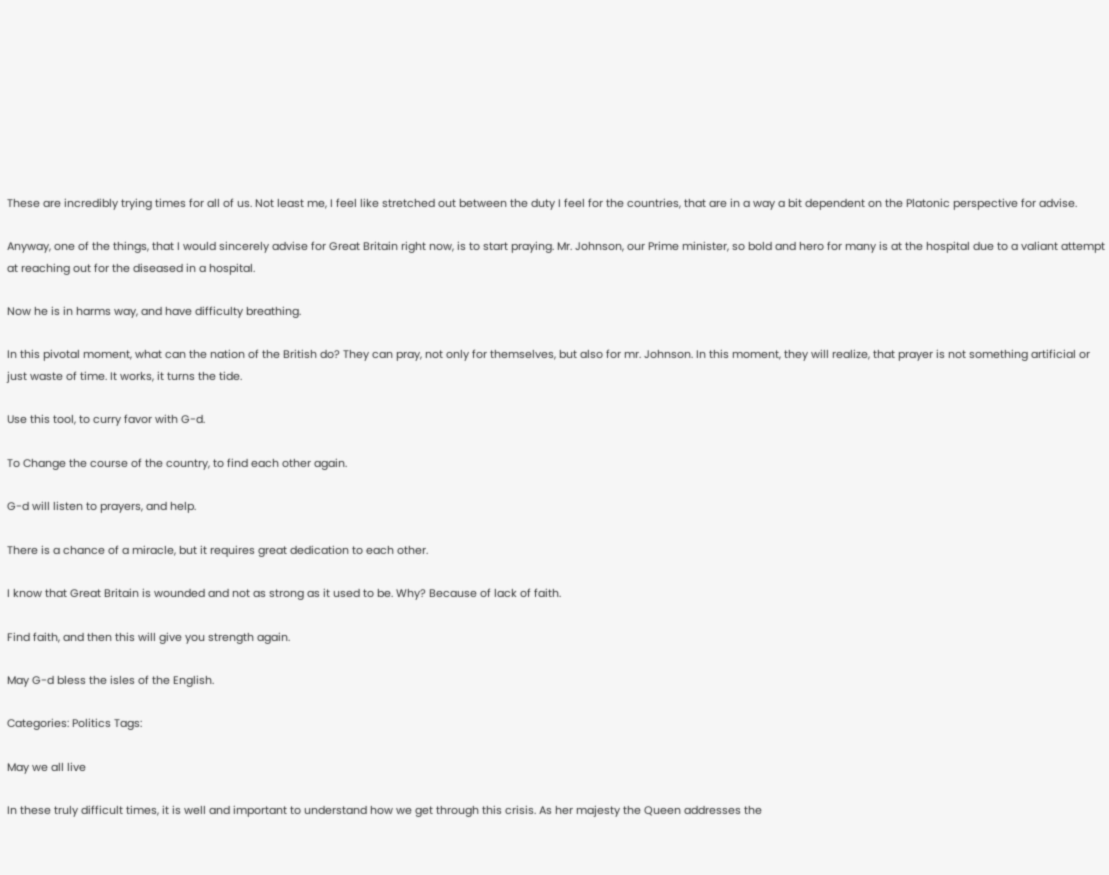These are incredibly trying times for all of us. Not least me, I feel like stretched out between the duty I feel for the countries, that are in a way a bit dependent on the Platonic perspective for advise.

Anyway, one of the things, that I would sincerely advise for Great Britain right now, is to start praying. Mr. Johnson, our Prime minister, so bold and hero for many is at the hospital due to a valiant attempt at reaching out for the diseased in a hospital.

Now he is in harms way, and have difficulty breathing.

In this pivotal moment, what can the nation of the British do? They can pray, not only for themselves, but also for mr. Johnson. In this moment, they will realize, that prayer is not something artificial or just waste of time. It works, it turns the tide.

Use this tool, to curry favor with G-d.

To Change the course of the country, to find each other again.

G-d will listen to prayers, and help.

There is a chance of a miracle, but it requires great dedication to each other.

I know that Great Britain is wounded and not as strong as it used to be. Why? Because of lack of faith.

Find faith, and then this will give you strength again.

May G-d bless the isles of the English.

Categories: Politics Tags:

May we all live

In these truly difficult times, it is well and important to understand how we get through this crisis. As her majesty the Queen addresses the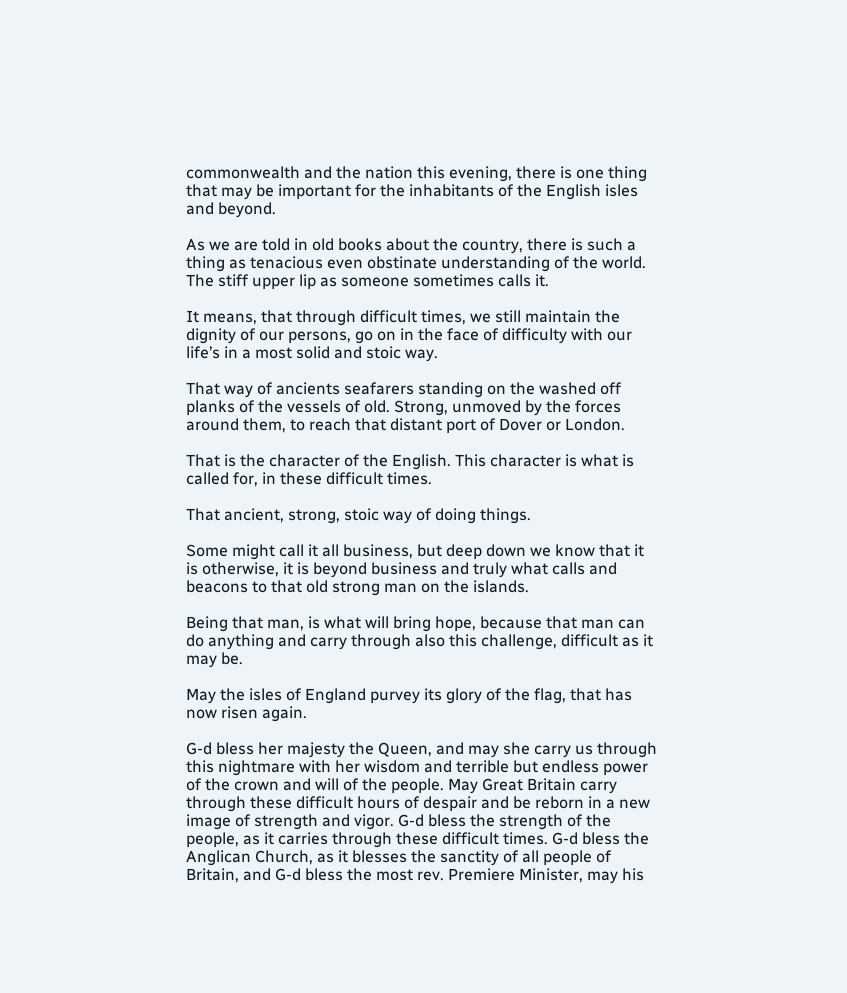commonwealth and the nation this evening, there is one thing that may be important for the inhabitants of the English isles and beyond.

As we are told in old books about the country, there is such a thing as tenacious even obstinate understanding of the world. The stiff upper lip as someone sometimes calls it.

It means, that through difficult times, we still maintain the dignity of our persons, go on in the face of difficulty with our life’s in a most solid and stoic way.

That way of ancients seafarers standing on the washed off planks of the vessels of old. Strong, unmoved by the forces around them, to reach that distant port of Dover or London.

That is the character of the English. This character is what is called for, in these difficult times.

That ancient, strong, stoic way of doing things.

Some might call it all business, but deep down we know that it is otherwise, it is beyond business and truly what calls and beacons to that old strong man on the islands.

Being that man, is what will bring hope, because that man can do anything and carry through also this challenge, difficult as it may be.

May the isles of England purvey its glory of the flag, that has now risen again.

G-d bless her majesty the Queen, and may she carry us through this nightmare with her wisdom and terrible but endless power of the crown and will of the people. May Great Britain carry through these difficult hours of despair and be reborn in a new image of strength and vigor. G-d bless the strength of the people, as it carries through these difficult times. G-d bless the Anglican Church, as it blesses the sanctity of all people of Britain, and G-d bless the most rev. Premiere Minister, may his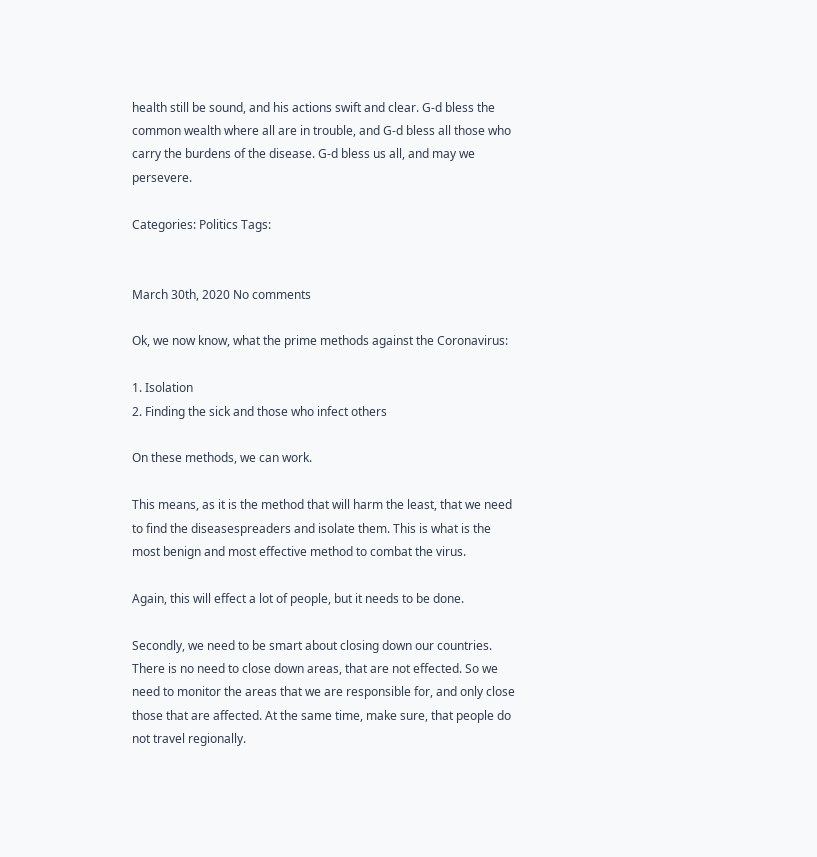health still be sound, and his actions swift and clear. G-d bless the common wealth where all are in trouble, and G-d bless all those who carry the burdens of the disease. G-d bless us all, and may we persevere.

Categories: Politics Tags:


March 30th, 2020 No comments

Ok, we now know, what the prime methods against the Coronavirus:

1. Isolation
2. Finding the sick and those who infect others

On these methods, we can work.

This means, as it is the method that will harm the least, that we need to find the diseasespreaders and isolate them. This is what is the most benign and most effective method to combat the virus.

Again, this will effect a lot of people, but it needs to be done.

Secondly, we need to be smart about closing down our countries. There is no need to close down areas, that are not effected. So we need to monitor the areas that we are responsible for, and only close those that are affected. At the same time, make sure, that people do not travel regionally.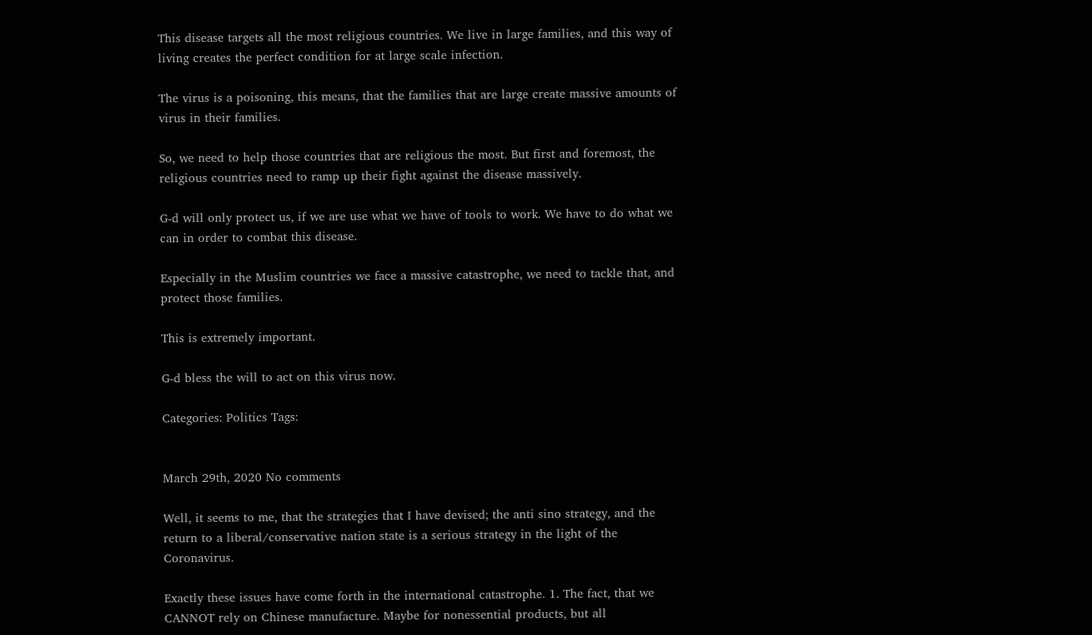This disease targets all the most religious countries. We live in large families, and this way of living creates the perfect condition for at large scale infection.

The virus is a poisoning, this means, that the families that are large create massive amounts of virus in their families.

So, we need to help those countries that are religious the most. But first and foremost, the religious countries need to ramp up their fight against the disease massively.

G-d will only protect us, if we are use what we have of tools to work. We have to do what we can in order to combat this disease.

Especially in the Muslim countries we face a massive catastrophe, we need to tackle that, and protect those families.

This is extremely important.

G-d bless the will to act on this virus now.

Categories: Politics Tags:


March 29th, 2020 No comments

Well, it seems to me, that the strategies that I have devised; the anti sino strategy, and the return to a liberal/conservative nation state is a serious strategy in the light of the Coronavirus.

Exactly these issues have come forth in the international catastrophe. 1. The fact, that we CANNOT rely on Chinese manufacture. Maybe for nonessential products, but all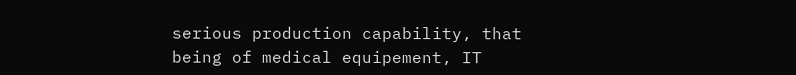serious production capability, that being of medical equipement, IT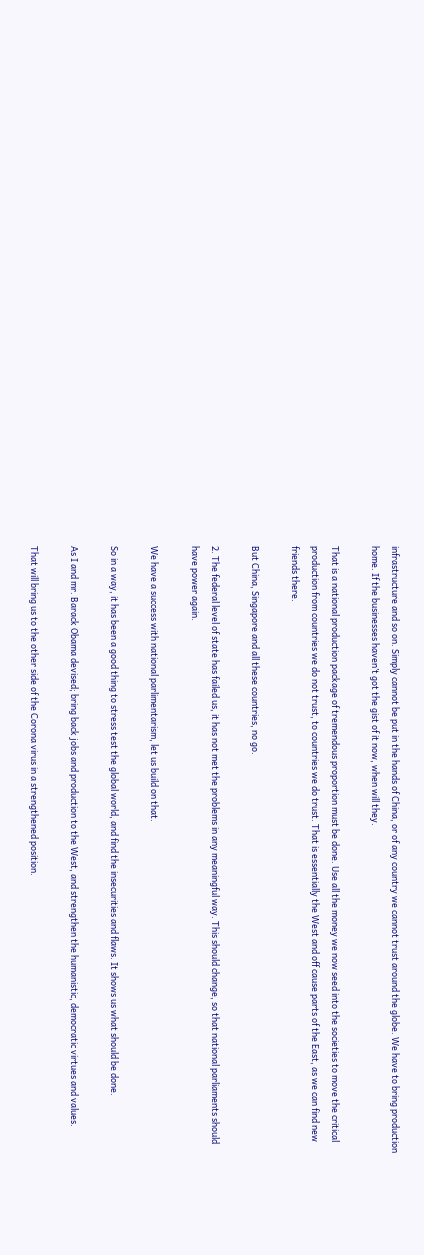infrastructure and so on. Simply cannot be put in the hands of China, or of any country we cannot trust around the globe. We have to bring production home. If the businesses haven’t got the gist of it now, when will they.

That is a national production package of tremendous proportion must be done. Use all the money we now seed into the societies to move the critical production from countries we do not trust, to countries we do trust. That is essentially the West and off cause parts of the East, as we can find new friends there.

But China, Singapore and all these countries, no go.

2. The federal level of state has failed us, it has not met the problems in any meaningful way. This should change, so that national parliaments should have power again.

We have a success with national parlimentarism, let us build on that.

So in a way, it has been a good thing to stress test the global world, and find the insecurities and flaws. It shows us what should be done.

As I and mr. Barack Obama devised; bring back jobs and production to the West, and strengthen the humanistic, democratic virtues and values.

That will bring us to the other side of the Corona virus in a strengthened position.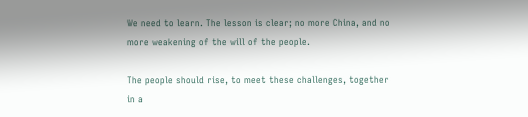We need to learn. The lesson is clear; no more China, and no more weakening of the will of the people.

The people should rise, to meet these challenges, together in a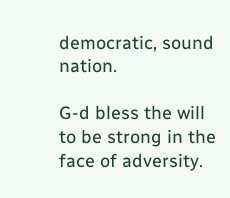democratic, sound nation.

G-d bless the will to be strong in the face of adversity.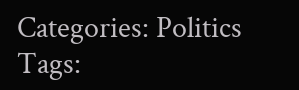Categories: Politics Tags: